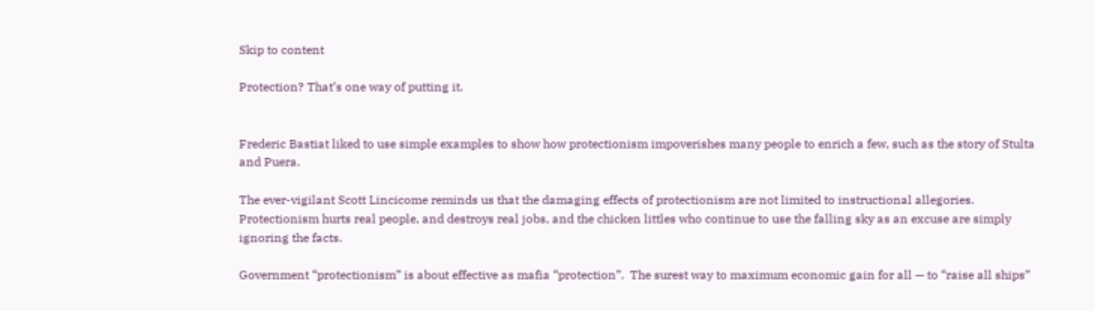Skip to content

Protection? That’s one way of putting it.


Frederic Bastiat liked to use simple examples to show how protectionism impoverishes many people to enrich a few, such as the story of Stulta and Puera.

The ever-vigilant Scott Lincicome reminds us that the damaging effects of protectionism are not limited to instructional allegories. Protectionism hurts real people, and destroys real jobs, and the chicken littles who continue to use the falling sky as an excuse are simply ignoring the facts.

Government “protectionism” is about effective as mafia “protection”.  The surest way to maximum economic gain for all — to “raise all ships”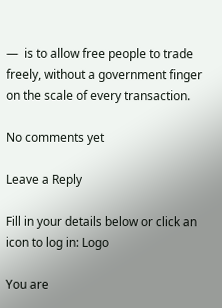—  is to allow free people to trade freely, without a government finger on the scale of every transaction.

No comments yet

Leave a Reply

Fill in your details below or click an icon to log in: Logo

You are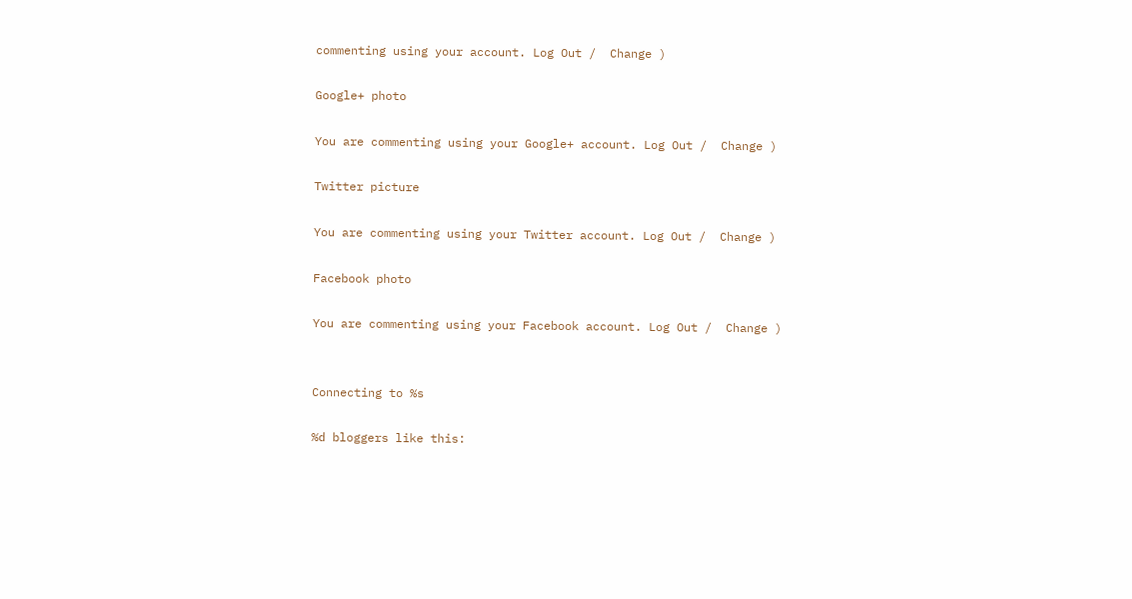commenting using your account. Log Out /  Change )

Google+ photo

You are commenting using your Google+ account. Log Out /  Change )

Twitter picture

You are commenting using your Twitter account. Log Out /  Change )

Facebook photo

You are commenting using your Facebook account. Log Out /  Change )


Connecting to %s

%d bloggers like this: